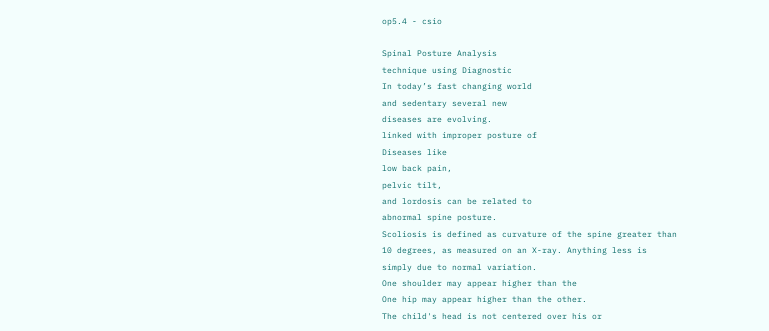op5.4 - csio

Spinal Posture Analysis
technique using Diagnostic
In today’s fast changing world
and sedentary several new
diseases are evolving.
linked with improper posture of
Diseases like
low back pain,
pelvic tilt,
and lordosis can be related to
abnormal spine posture.
Scoliosis is defined as curvature of the spine greater than
10 degrees, as measured on an X-ray. Anything less is
simply due to normal variation.
One shoulder may appear higher than the
One hip may appear higher than the other.
The child's head is not centered over his or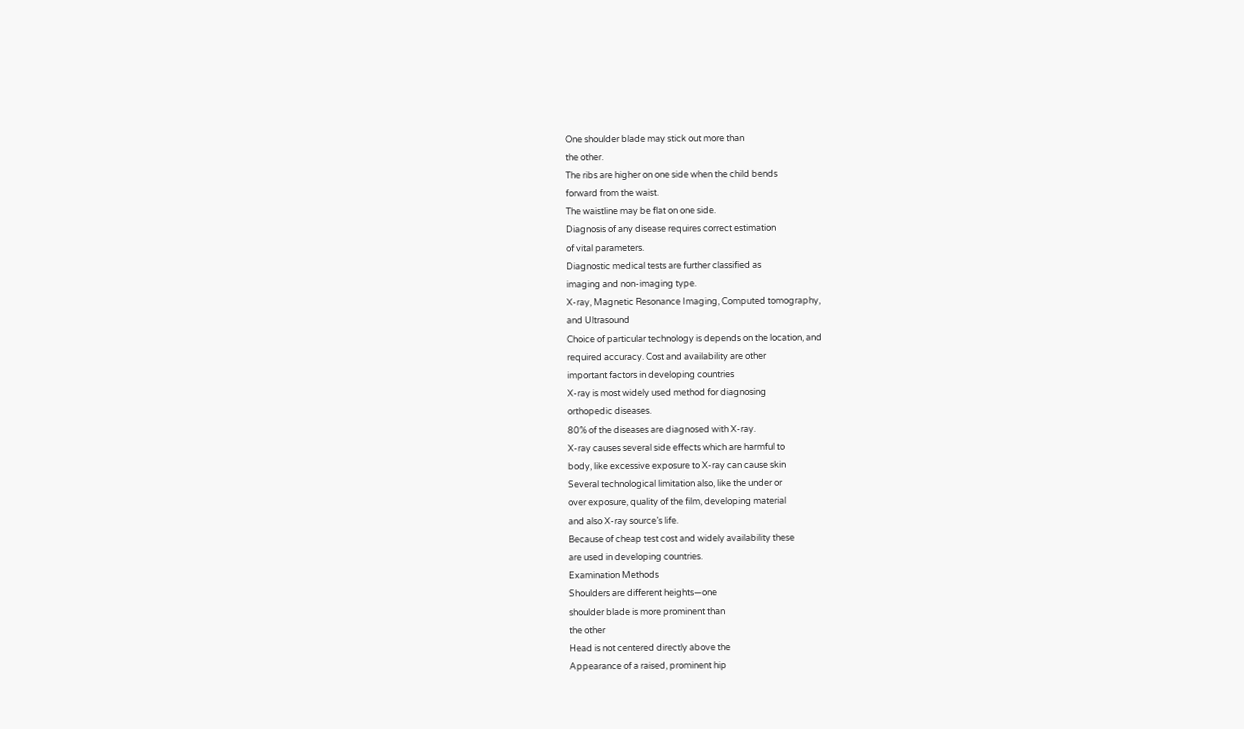One shoulder blade may stick out more than
the other.
The ribs are higher on one side when the child bends
forward from the waist.
The waistline may be flat on one side.
Diagnosis of any disease requires correct estimation
of vital parameters.
Diagnostic medical tests are further classified as
imaging and non-imaging type.
X-ray, Magnetic Resonance Imaging, Computed tomography,
and Ultrasound
Choice of particular technology is depends on the location, and
required accuracy. Cost and availability are other
important factors in developing countries
X-ray is most widely used method for diagnosing
orthopedic diseases.
80% of the diseases are diagnosed with X-ray.
X-ray causes several side effects which are harmful to
body, like excessive exposure to X-ray can cause skin
Several technological limitation also, like the under or
over exposure, quality of the film, developing material
and also X-ray source’s life.
Because of cheap test cost and widely availability these
are used in developing countries.
Examination Methods
Shoulders are different heights—one
shoulder blade is more prominent than
the other
Head is not centered directly above the
Appearance of a raised, prominent hip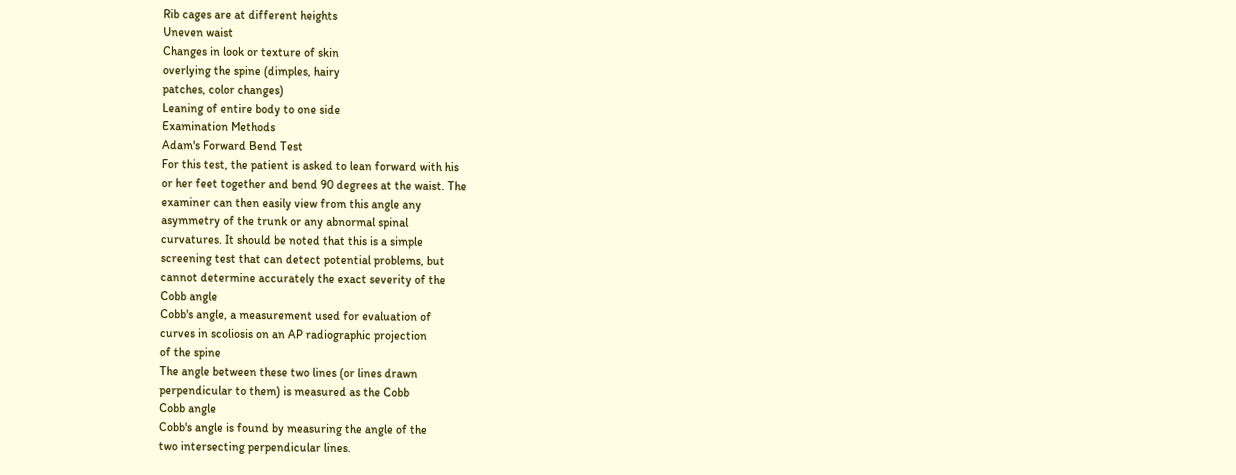Rib cages are at different heights
Uneven waist
Changes in look or texture of skin
overlying the spine (dimples, hairy
patches, color changes)
Leaning of entire body to one side
Examination Methods
Adam's Forward Bend Test
For this test, the patient is asked to lean forward with his
or her feet together and bend 90 degrees at the waist. The
examiner can then easily view from this angle any
asymmetry of the trunk or any abnormal spinal
curvatures. It should be noted that this is a simple
screening test that can detect potential problems, but
cannot determine accurately the exact severity of the
Cobb angle
Cobb's angle, a measurement used for evaluation of
curves in scoliosis on an AP radiographic projection
of the spine
The angle between these two lines (or lines drawn
perpendicular to them) is measured as the Cobb
Cobb angle
Cobb's angle is found by measuring the angle of the
two intersecting perpendicular lines.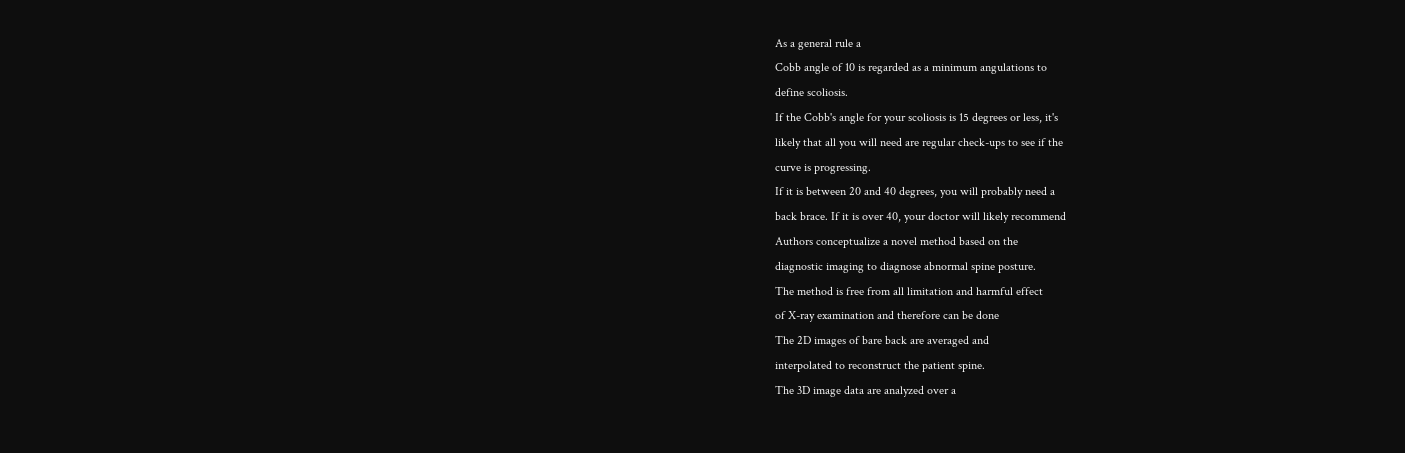As a general rule a
Cobb angle of 10 is regarded as a minimum angulations to
define scoliosis.
If the Cobb's angle for your scoliosis is 15 degrees or less, it's
likely that all you will need are regular check-ups to see if the
curve is progressing.
If it is between 20 and 40 degrees, you will probably need a
back brace. If it is over 40, your doctor will likely recommend
Authors conceptualize a novel method based on the
diagnostic imaging to diagnose abnormal spine posture.
The method is free from all limitation and harmful effect
of X-ray examination and therefore can be done
The 2D images of bare back are averaged and
interpolated to reconstruct the patient spine.
The 3D image data are analyzed over a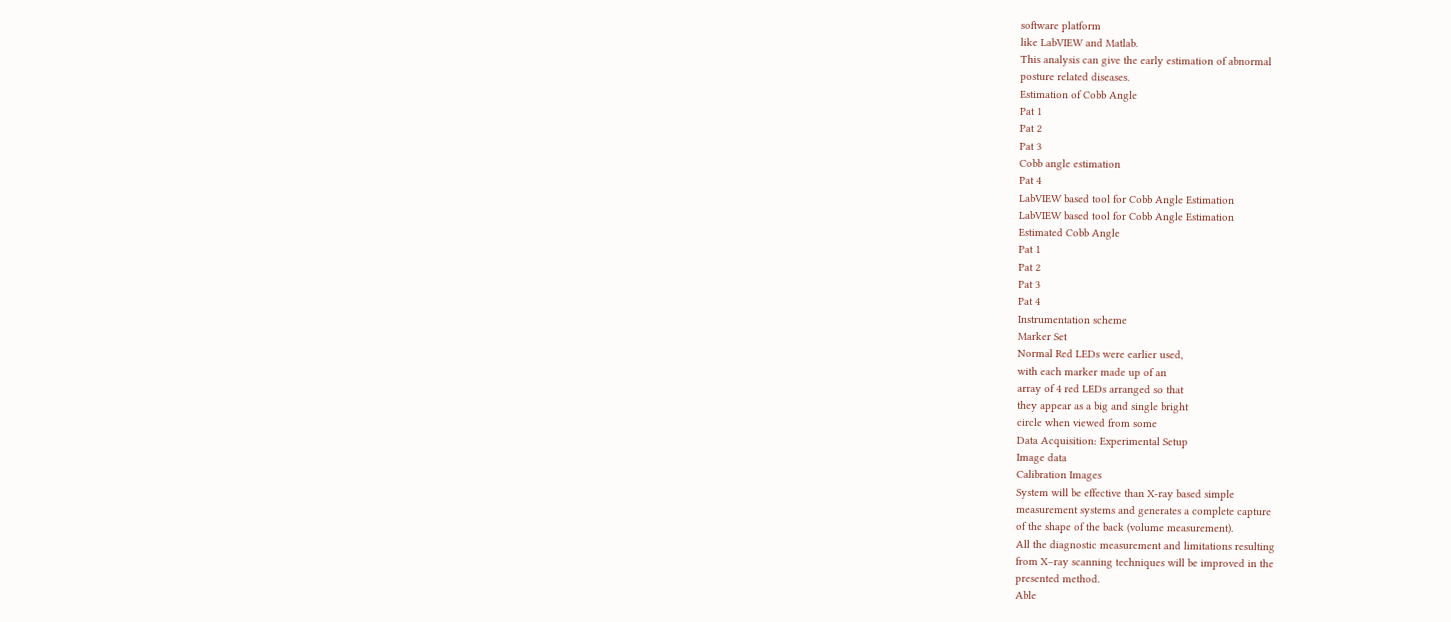software platform
like LabVIEW and Matlab.
This analysis can give the early estimation of abnormal
posture related diseases.
Estimation of Cobb Angle
Pat 1
Pat 2
Pat 3
Cobb angle estimation
Pat 4
LabVIEW based tool for Cobb Angle Estimation
LabVIEW based tool for Cobb Angle Estimation
Estimated Cobb Angle
Pat 1
Pat 2
Pat 3
Pat 4
Instrumentation scheme
Marker Set
Normal Red LEDs were earlier used,
with each marker made up of an
array of 4 red LEDs arranged so that
they appear as a big and single bright
circle when viewed from some
Data Acquisition: Experimental Setup
Image data
Calibration Images
System will be effective than X-ray based simple
measurement systems and generates a complete capture
of the shape of the back (volume measurement).
All the diagnostic measurement and limitations resulting
from X–ray scanning techniques will be improved in the
presented method.
Able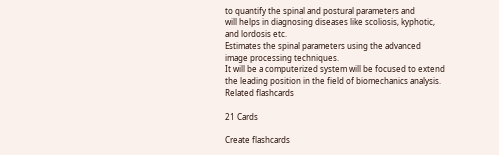to quantify the spinal and postural parameters and
will helps in diagnosing diseases like scoliosis, kyphotic,
and lordosis etc.
Estimates the spinal parameters using the advanced
image processing techniques.
It will be a computerized system will be focused to extend
the leading position in the field of biomechanics analysis.
Related flashcards

21 Cards

Create flashcards